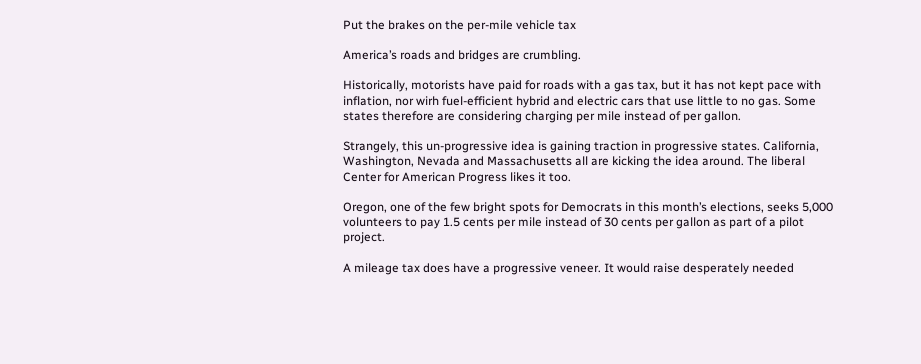Put the brakes on the per-mile vehicle tax

America’s roads and bridges are crumbling.

Historically, motorists have paid for roads with a gas tax, but it has not kept pace with inflation, nor wirh fuel-efficient hybrid and electric cars that use little to no gas. Some states therefore are considering charging per mile instead of per gallon.

Strangely, this un-progressive idea is gaining traction in progressive states. California, Washington, Nevada and Massachusetts all are kicking the idea around. The liberal Center for American Progress likes it too.

Oregon, one of the few bright spots for Democrats in this month’s elections, seeks 5,000 volunteers to pay 1.5 cents per mile instead of 30 cents per gallon as part of a pilot project.

A mileage tax does have a progressive veneer. It would raise desperately needed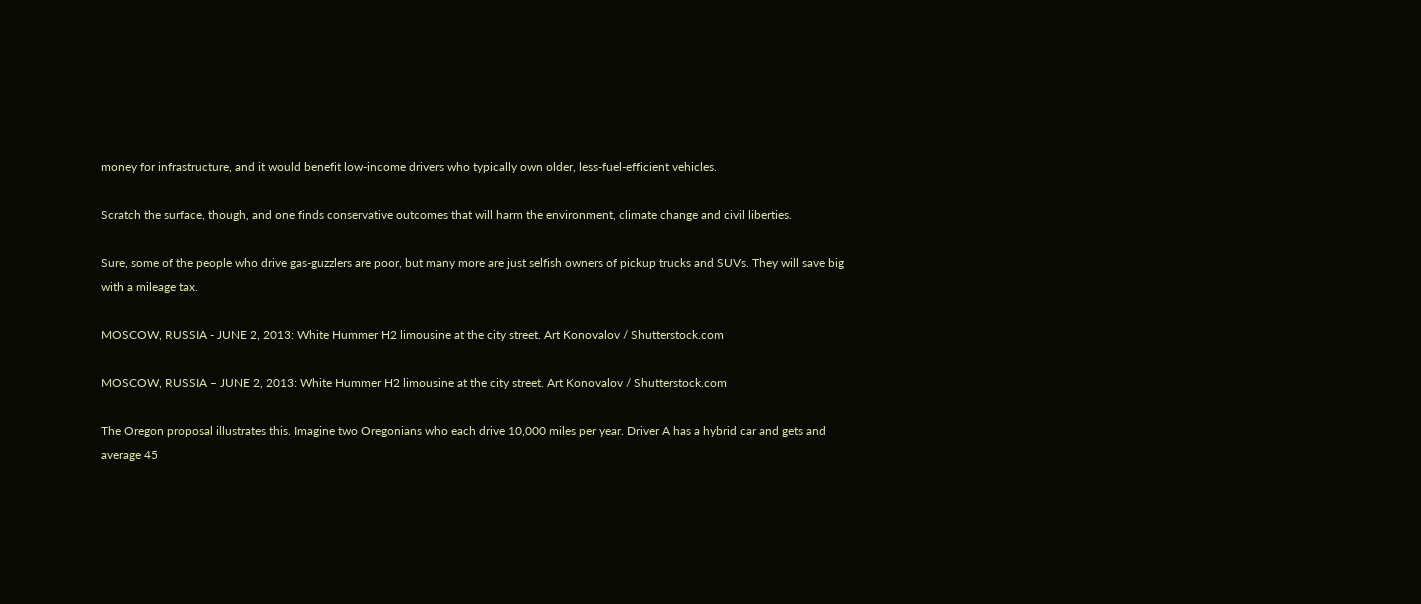money for infrastructure, and it would benefit low-income drivers who typically own older, less-fuel-efficient vehicles.

Scratch the surface, though, and one finds conservative outcomes that will harm the environment, climate change and civil liberties.

Sure, some of the people who drive gas-guzzlers are poor, but many more are just selfish owners of pickup trucks and SUVs. They will save big with a mileage tax.

MOSCOW, RUSSIA - JUNE 2, 2013: White Hummer H2 limousine at the city street. Art Konovalov / Shutterstock.com

MOSCOW, RUSSIA – JUNE 2, 2013: White Hummer H2 limousine at the city street. Art Konovalov / Shutterstock.com

The Oregon proposal illustrates this. Imagine two Oregonians who each drive 10,000 miles per year. Driver A has a hybrid car and gets and average 45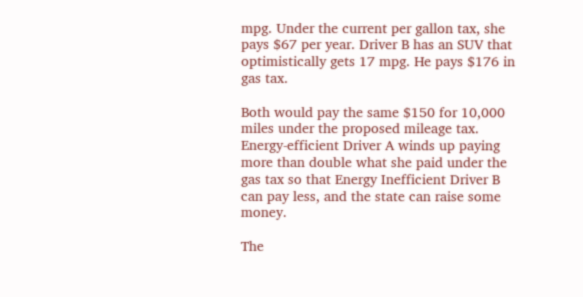mpg. Under the current per gallon tax, she pays $67 per year. Driver B has an SUV that optimistically gets 17 mpg. He pays $176 in gas tax.

Both would pay the same $150 for 10,000 miles under the proposed mileage tax. Energy-efficient Driver A winds up paying more than double what she paid under the gas tax so that Energy Inefficient Driver B can pay less, and the state can raise some money.

The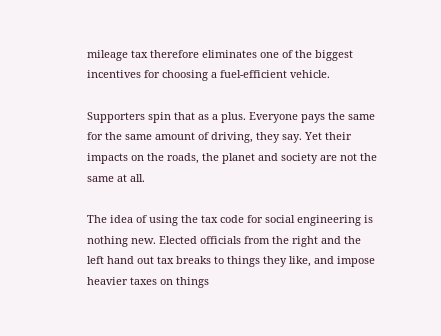mileage tax therefore eliminates one of the biggest incentives for choosing a fuel-efficient vehicle.

Supporters spin that as a plus. Everyone pays the same for the same amount of driving, they say. Yet their impacts on the roads, the planet and society are not the same at all.

The idea of using the tax code for social engineering is nothing new. Elected officials from the right and the left hand out tax breaks to things they like, and impose heavier taxes on things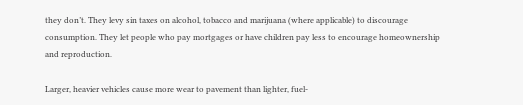they don’t. They levy sin taxes on alcohol, tobacco and marijuana (where applicable) to discourage consumption. They let people who pay mortgages or have children pay less to encourage homeownership and reproduction.

Larger, heavier vehicles cause more wear to pavement than lighter, fuel-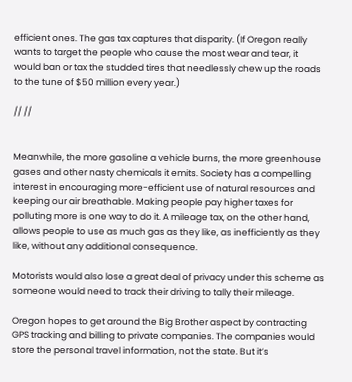efficient ones. The gas tax captures that disparity. (If Oregon really wants to target the people who cause the most wear and tear, it would ban or tax the studded tires that needlessly chew up the roads to the tune of $50 million every year.)

// //


Meanwhile, the more gasoline a vehicle burns, the more greenhouse gases and other nasty chemicals it emits. Society has a compelling interest in encouraging more-efficient use of natural resources and keeping our air breathable. Making people pay higher taxes for polluting more is one way to do it. A mileage tax, on the other hand, allows people to use as much gas as they like, as inefficiently as they like, without any additional consequence.

Motorists would also lose a great deal of privacy under this scheme as someone would need to track their driving to tally their mileage.

Oregon hopes to get around the Big Brother aspect by contracting GPS tracking and billing to private companies. The companies would store the personal travel information, not the state. But it’s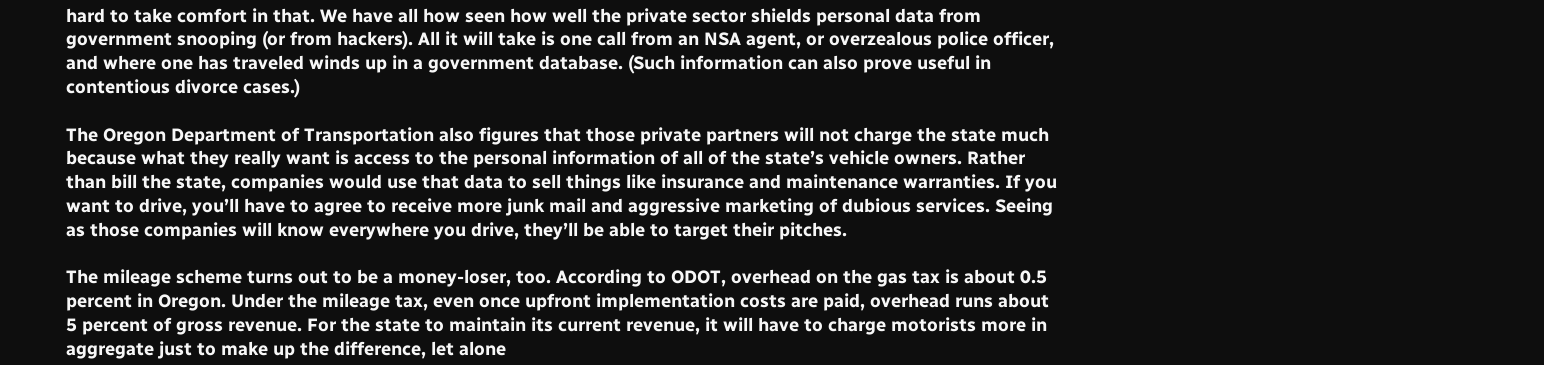hard to take comfort in that. We have all how seen how well the private sector shields personal data from government snooping (or from hackers). All it will take is one call from an NSA agent, or overzealous police officer, and where one has traveled winds up in a government database. (Such information can also prove useful in contentious divorce cases.)

The Oregon Department of Transportation also figures that those private partners will not charge the state much because what they really want is access to the personal information of all of the state’s vehicle owners. Rather than bill the state, companies would use that data to sell things like insurance and maintenance warranties. If you want to drive, you’ll have to agree to receive more junk mail and aggressive marketing of dubious services. Seeing as those companies will know everywhere you drive, they’ll be able to target their pitches.

The mileage scheme turns out to be a money-loser, too. According to ODOT, overhead on the gas tax is about 0.5 percent in Oregon. Under the mileage tax, even once upfront implementation costs are paid, overhead runs about 5 percent of gross revenue. For the state to maintain its current revenue, it will have to charge motorists more in aggregate just to make up the difference, let alone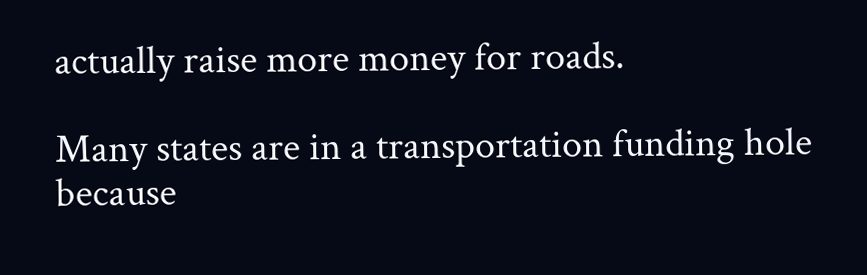actually raise more money for roads.

Many states are in a transportation funding hole because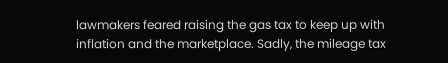lawmakers feared raising the gas tax to keep up with inflation and the marketplace. Sadly, the mileage tax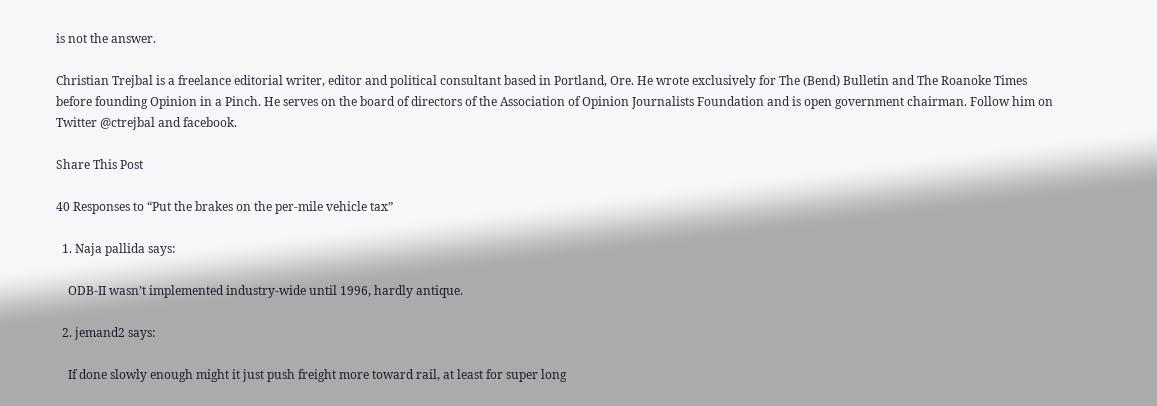is not the answer.

Christian Trejbal is a freelance editorial writer, editor and political consultant based in Portland, Ore. He wrote exclusively for The (Bend) Bulletin and The Roanoke Times before founding Opinion in a Pinch. He serves on the board of directors of the Association of Opinion Journalists Foundation and is open government chairman. Follow him on Twitter @ctrejbal and facebook.

Share This Post

40 Responses to “Put the brakes on the per-mile vehicle tax”

  1. Naja pallida says:

    ODB-II wasn’t implemented industry-wide until 1996, hardly antique.

  2. jemand2 says:

    If done slowly enough might it just push freight more toward rail, at least for super long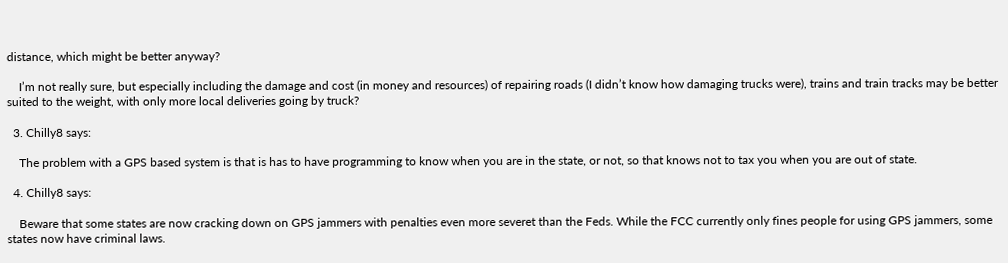distance, which might be better anyway?

    I’m not really sure, but especially including the damage and cost (in money and resources) of repairing roads (I didn’t know how damaging trucks were), trains and train tracks may be better suited to the weight, with only more local deliveries going by truck?

  3. Chilly8 says:

    The problem with a GPS based system is that is has to have programming to know when you are in the state, or not, so that knows not to tax you when you are out of state.

  4. Chilly8 says:

    Beware that some states are now cracking down on GPS jammers with penalties even more severet than the Feds. While the FCC currently only fines people for using GPS jammers, some states now have criminal laws.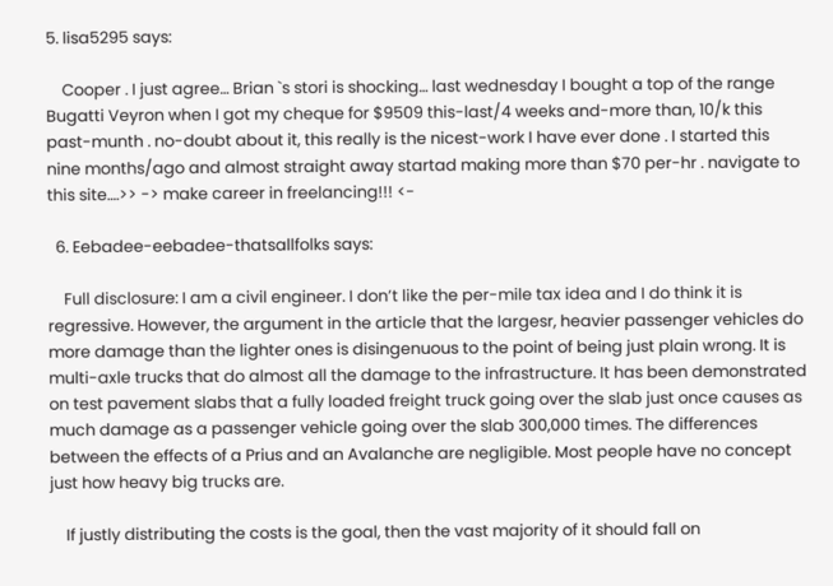5. lisa5295 says:

    Cooper . I just agree… Brian `s stori is shocking… last wednesday I bought a top of the range Bugatti Veyron when I got my cheque for $9509 this-last/4 weeks and-more than, 10/k this past-munth . no-doubt about it, this really is the nicest-work I have ever done . I started this nine months/ago and almost straight away startad making more than $70 per-hr . navigate to this site….>> -> make career in freelancing!!! <-

  6. Eebadee-eebadee-thatsallfolks says:

    Full disclosure: I am a civil engineer. I don’t like the per-mile tax idea and I do think it is regressive. However, the argument in the article that the largesr, heavier passenger vehicles do more damage than the lighter ones is disingenuous to the point of being just plain wrong. It is multi-axle trucks that do almost all the damage to the infrastructure. It has been demonstrated on test pavement slabs that a fully loaded freight truck going over the slab just once causes as much damage as a passenger vehicle going over the slab 300,000 times. The differences between the effects of a Prius and an Avalanche are negligible. Most people have no concept just how heavy big trucks are.

    If justly distributing the costs is the goal, then the vast majority of it should fall on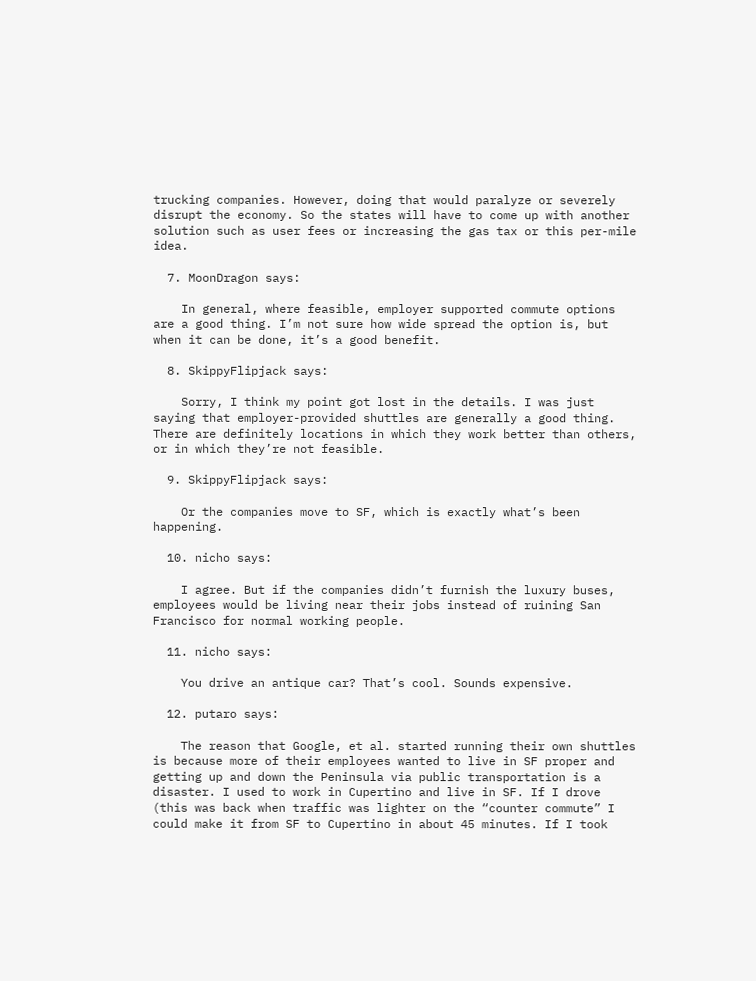trucking companies. However, doing that would paralyze or severely disrupt the economy. So the states will have to come up with another solution such as user fees or increasing the gas tax or this per-mile idea.

  7. MoonDragon says:

    In general, where feasible, employer supported commute options are a good thing. I’m not sure how wide spread the option is, but when it can be done, it’s a good benefit.

  8. SkippyFlipjack says:

    Sorry, I think my point got lost in the details. I was just saying that employer-provided shuttles are generally a good thing. There are definitely locations in which they work better than others, or in which they’re not feasible.

  9. SkippyFlipjack says:

    Or the companies move to SF, which is exactly what’s been happening.

  10. nicho says:

    I agree. But if the companies didn’t furnish the luxury buses, employees would be living near their jobs instead of ruining San Francisco for normal working people.

  11. nicho says:

    You drive an antique car? That’s cool. Sounds expensive.

  12. putaro says:

    The reason that Google, et al. started running their own shuttles is because more of their employees wanted to live in SF proper and getting up and down the Peninsula via public transportation is a disaster. I used to work in Cupertino and live in SF. If I drove (this was back when traffic was lighter on the “counter commute” I could make it from SF to Cupertino in about 45 minutes. If I took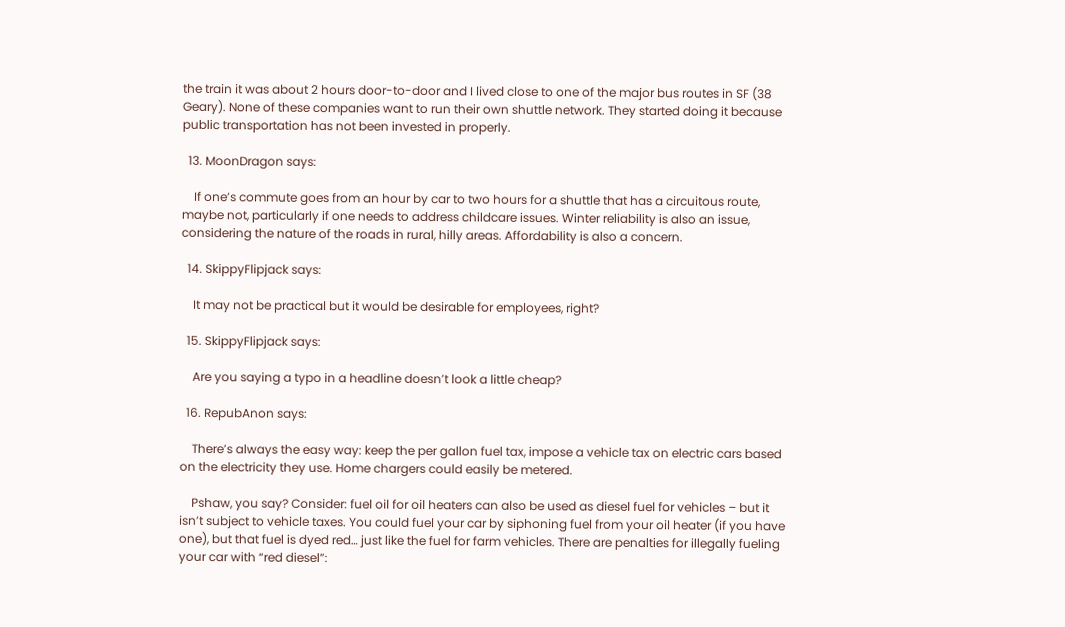the train it was about 2 hours door-to-door and I lived close to one of the major bus routes in SF (38 Geary). None of these companies want to run their own shuttle network. They started doing it because public transportation has not been invested in properly.

  13. MoonDragon says:

    If one’s commute goes from an hour by car to two hours for a shuttle that has a circuitous route, maybe not, particularly if one needs to address childcare issues. Winter reliability is also an issue, considering the nature of the roads in rural, hilly areas. Affordability is also a concern.

  14. SkippyFlipjack says:

    It may not be practical but it would be desirable for employees, right?

  15. SkippyFlipjack says:

    Are you saying a typo in a headline doesn’t look a little cheap?

  16. RepubAnon says:

    There’s always the easy way: keep the per gallon fuel tax, impose a vehicle tax on electric cars based on the electricity they use. Home chargers could easily be metered.

    Pshaw, you say? Consider: fuel oil for oil heaters can also be used as diesel fuel for vehicles – but it isn’t subject to vehicle taxes. You could fuel your car by siphoning fuel from your oil heater (if you have one), but that fuel is dyed red… just like the fuel for farm vehicles. There are penalties for illegally fueling your car with “red diesel”: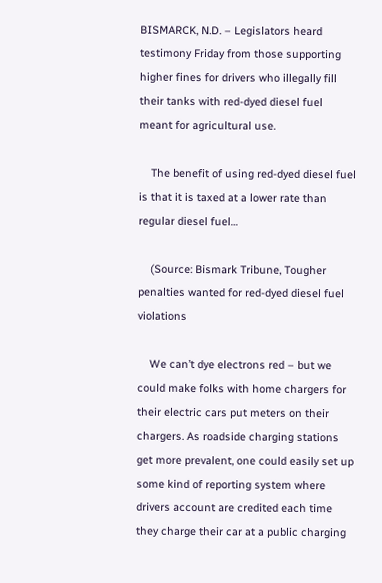BISMARCK, N.D. – Legislators heard testimony Friday from those supporting higher fines for drivers who illegally fill their tanks with red-dyed diesel fuel meant for agricultural use.

    The benefit of using red-dyed diesel fuel is that it is taxed at a lower rate than regular diesel fuel…

    (Source: Bismark Tribune, Tougher penalties wanted for red-dyed diesel fuel violations

    We can’t dye electrons red – but we could make folks with home chargers for their electric cars put meters on their chargers. As roadside charging stations get more prevalent, one could easily set up some kind of reporting system where drivers account are credited each time they charge their car at a public charging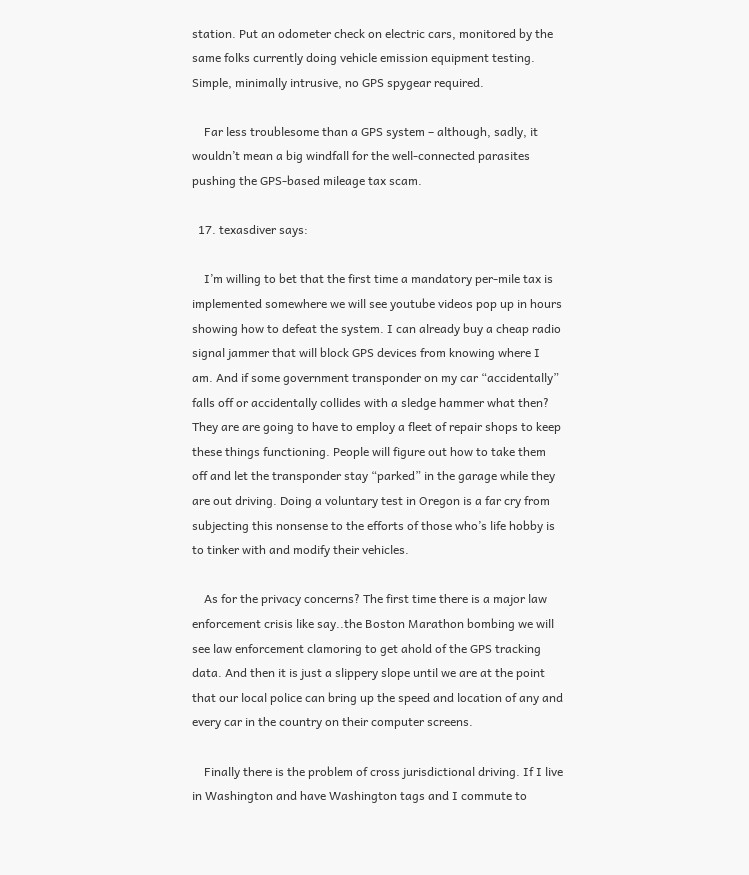station. Put an odometer check on electric cars, monitored by the same folks currently doing vehicle emission equipment testing. Simple, minimally intrusive, no GPS spygear required.

    Far less troublesome than a GPS system – although, sadly, it wouldn’t mean a big windfall for the well-connected parasites pushing the GPS-based mileage tax scam.

  17. texasdiver says:

    I’m willing to bet that the first time a mandatory per-mile tax is implemented somewhere we will see youtube videos pop up in hours showing how to defeat the system. I can already buy a cheap radio signal jammer that will block GPS devices from knowing where I am. And if some government transponder on my car “accidentally” falls off or accidentally collides with a sledge hammer what then? They are are going to have to employ a fleet of repair shops to keep these things functioning. People will figure out how to take them off and let the transponder stay “parked” in the garage while they are out driving. Doing a voluntary test in Oregon is a far cry from subjecting this nonsense to the efforts of those who’s life hobby is to tinker with and modify their vehicles.

    As for the privacy concerns? The first time there is a major law enforcement crisis like say..the Boston Marathon bombing we will see law enforcement clamoring to get ahold of the GPS tracking data. And then it is just a slippery slope until we are at the point that our local police can bring up the speed and location of any and every car in the country on their computer screens.

    Finally there is the problem of cross jurisdictional driving. If I live in Washington and have Washington tags and I commute to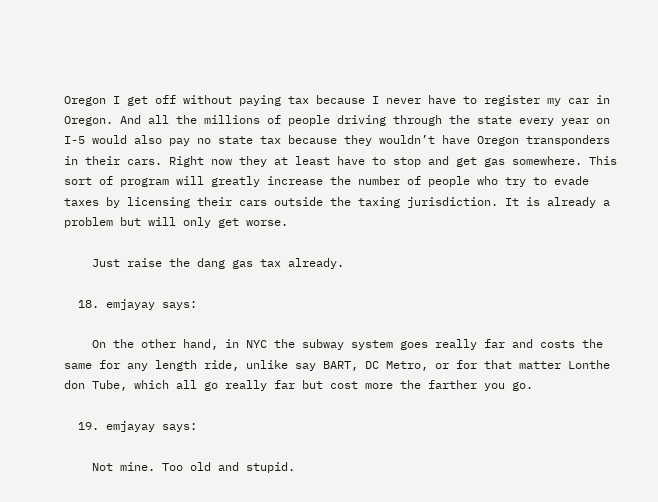Oregon I get off without paying tax because I never have to register my car in Oregon. And all the millions of people driving through the state every year on I-5 would also pay no state tax because they wouldn’t have Oregon transponders in their cars. Right now they at least have to stop and get gas somewhere. This sort of program will greatly increase the number of people who try to evade taxes by licensing their cars outside the taxing jurisdiction. It is already a problem but will only get worse.

    Just raise the dang gas tax already.

  18. emjayay says:

    On the other hand, in NYC the subway system goes really far and costs the same for any length ride, unlike say BART, DC Metro, or for that matter Lonthe don Tube, which all go really far but cost more the farther you go.

  19. emjayay says:

    Not mine. Too old and stupid.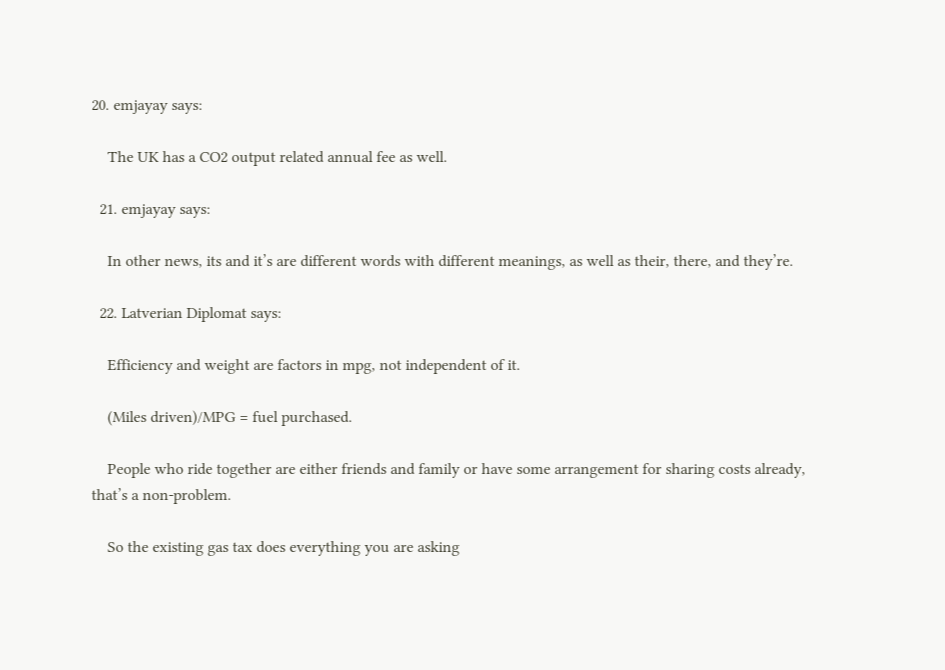20. emjayay says:

    The UK has a CO2 output related annual fee as well.

  21. emjayay says:

    In other news, its and it’s are different words with different meanings, as well as their, there, and they’re.

  22. Latverian Diplomat says:

    Efficiency and weight are factors in mpg, not independent of it.

    (Miles driven)/MPG = fuel purchased.

    People who ride together are either friends and family or have some arrangement for sharing costs already, that’s a non-problem.

    So the existing gas tax does everything you are asking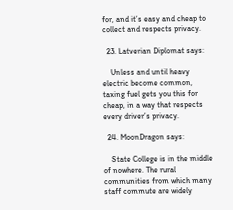for, and it’s easy and cheap to collect and respects privacy.

  23. Latverian Diplomat says:

    Unless and until heavy electric become common, taxing fuel gets you this for cheap, in a way that respects every driver’s privacy.

  24. MoonDragon says:

    State College is in the middle of nowhere. The rural communities from which many staff commute are widely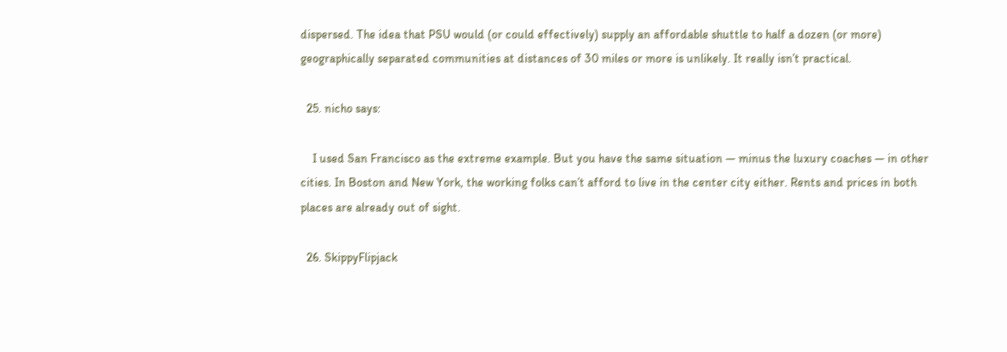dispersed. The idea that PSU would (or could effectively) supply an affordable shuttle to half a dozen (or more) geographically separated communities at distances of 30 miles or more is unlikely. It really isn’t practical.

  25. nicho says:

    I used San Francisco as the extreme example. But you have the same situation — minus the luxury coaches — in other cities. In Boston and New York, the working folks can’t afford to live in the center city either. Rents and prices in both places are already out of sight.

  26. SkippyFlipjack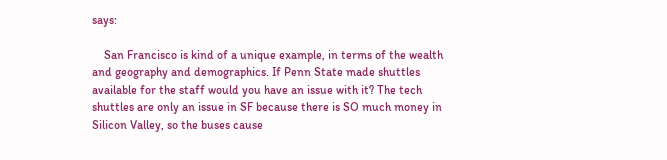says:

    San Francisco is kind of a unique example, in terms of the wealth and geography and demographics. If Penn State made shuttles available for the staff would you have an issue with it? The tech shuttles are only an issue in SF because there is SO much money in Silicon Valley, so the buses cause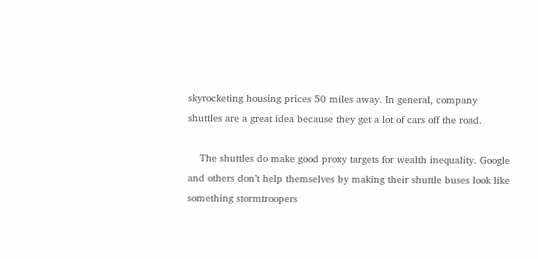skyrocketing housing prices 50 miles away. In general, company shuttles are a great idea because they get a lot of cars off the road.

    The shuttles do make good proxy targets for wealth inequality. Google and others don’t help themselves by making their shuttle buses look like something stormtroopers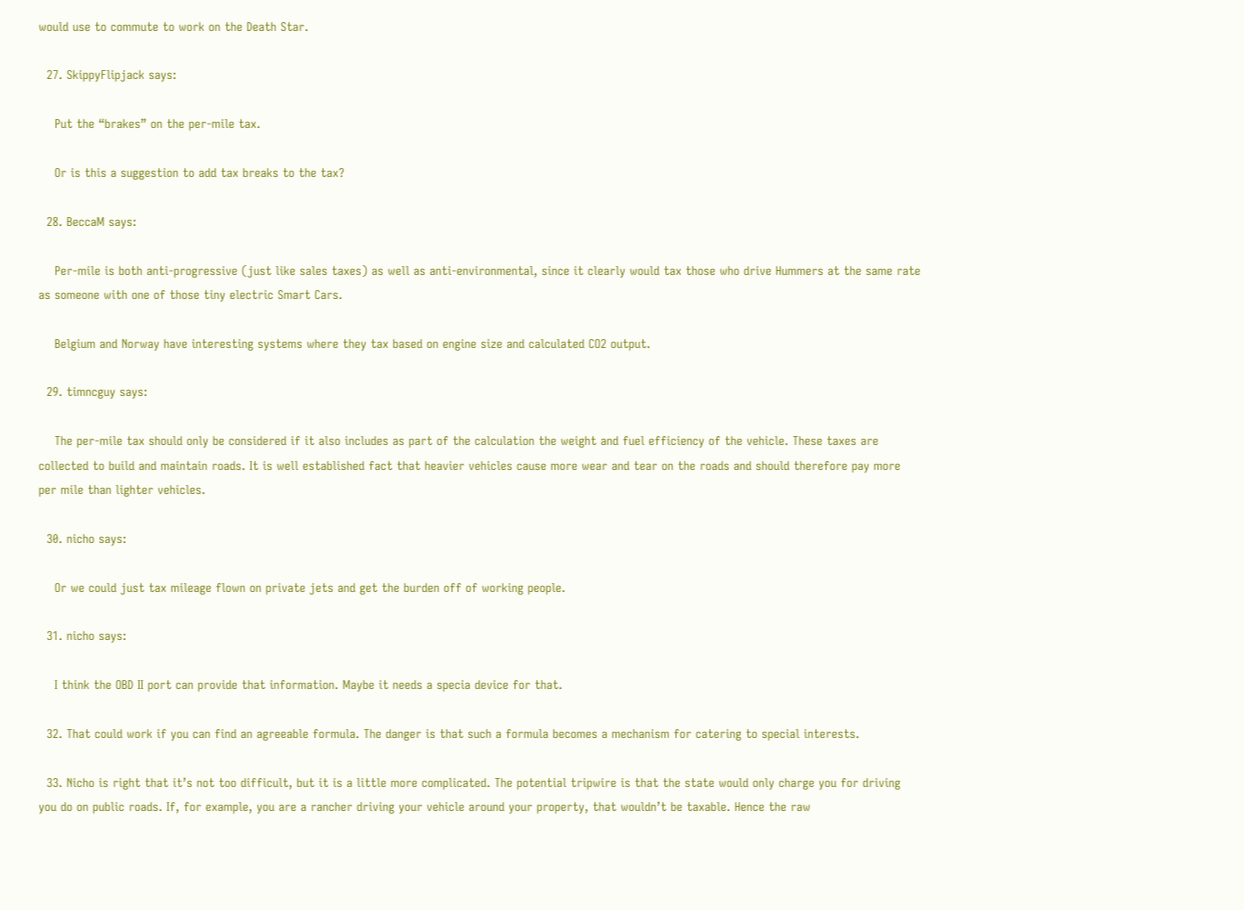would use to commute to work on the Death Star.

  27. SkippyFlipjack says:

    Put the “brakes” on the per-mile tax.

    Or is this a suggestion to add tax breaks to the tax?

  28. BeccaM says:

    Per-mile is both anti-progressive (just like sales taxes) as well as anti-environmental, since it clearly would tax those who drive Hummers at the same rate as someone with one of those tiny electric Smart Cars.

    Belgium and Norway have interesting systems where they tax based on engine size and calculated CO2 output.

  29. timncguy says:

    The per-mile tax should only be considered if it also includes as part of the calculation the weight and fuel efficiency of the vehicle. These taxes are collected to build and maintain roads. It is well established fact that heavier vehicles cause more wear and tear on the roads and should therefore pay more per mile than lighter vehicles.

  30. nicho says:

    Or we could just tax mileage flown on private jets and get the burden off of working people.

  31. nicho says:

    I think the OBD II port can provide that information. Maybe it needs a specia device for that.

  32. That could work if you can find an agreeable formula. The danger is that such a formula becomes a mechanism for catering to special interests.

  33. Nicho is right that it’s not too difficult, but it is a little more complicated. The potential tripwire is that the state would only charge you for driving you do on public roads. If, for example, you are a rancher driving your vehicle around your property, that wouldn’t be taxable. Hence the raw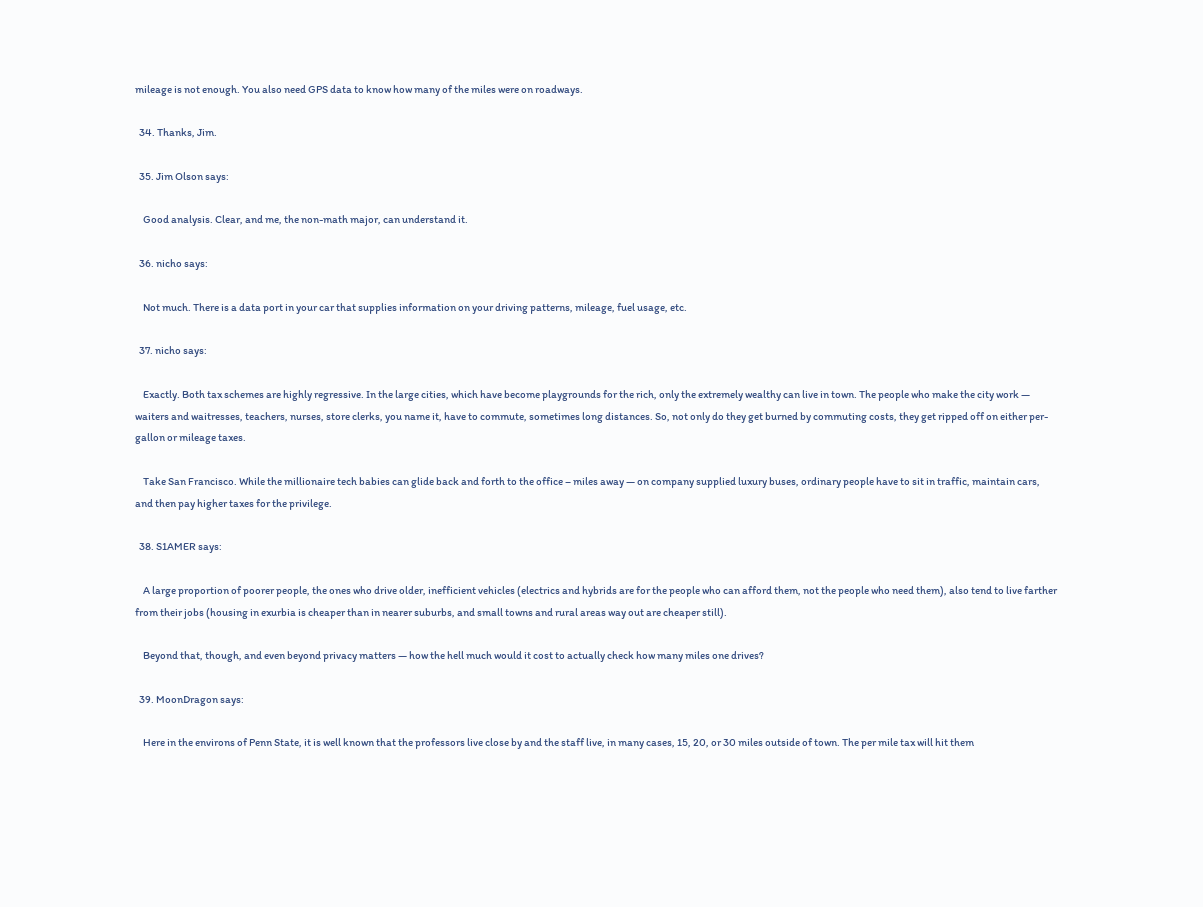mileage is not enough. You also need GPS data to know how many of the miles were on roadways.

  34. Thanks, Jim.

  35. Jim Olson says:

    Good analysis. Clear, and me, the non-math major, can understand it.

  36. nicho says:

    Not much. There is a data port in your car that supplies information on your driving patterns, mileage, fuel usage, etc.

  37. nicho says:

    Exactly. Both tax schemes are highly regressive. In the large cities, which have become playgrounds for the rich, only the extremely wealthy can live in town. The people who make the city work — waiters and waitresses, teachers, nurses, store clerks, you name it, have to commute, sometimes long distances. So, not only do they get burned by commuting costs, they get ripped off on either per-gallon or mileage taxes.

    Take San Francisco. While the millionaire tech babies can glide back and forth to the office – miles away — on company supplied luxury buses, ordinary people have to sit in traffic, maintain cars, and then pay higher taxes for the privilege.

  38. S1AMER says:

    A large proportion of poorer people, the ones who drive older, inefficient vehicles (electrics and hybrids are for the people who can afford them, not the people who need them), also tend to live farther from their jobs (housing in exurbia is cheaper than in nearer suburbs, and small towns and rural areas way out are cheaper still).

    Beyond that, though, and even beyond privacy matters — how the hell much would it cost to actually check how many miles one drives?

  39. MoonDragon says:

    Here in the environs of Penn State, it is well known that the professors live close by and the staff live, in many cases, 15, 20, or 30 miles outside of town. The per mile tax will hit them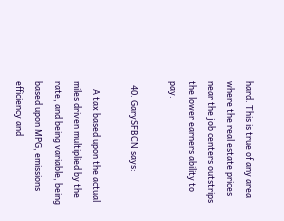hard. This is true of any area where the real estate prices near the job centers outstrips the lower earners ability to pay.

  40. GarySFBCN says:

    A tax based upon the actual miles driven multiplied by the rate, and being variable, being based upon MPG, emissions efficiency and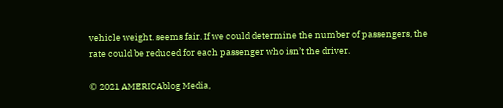vehicle weight. seems fair. If we could determine the number of passengers, the rate could be reduced for each passenger who isn’t the driver.

© 2021 AMERICAblog Media,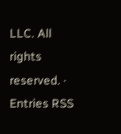LLC. All rights reserved. · Entries RSS